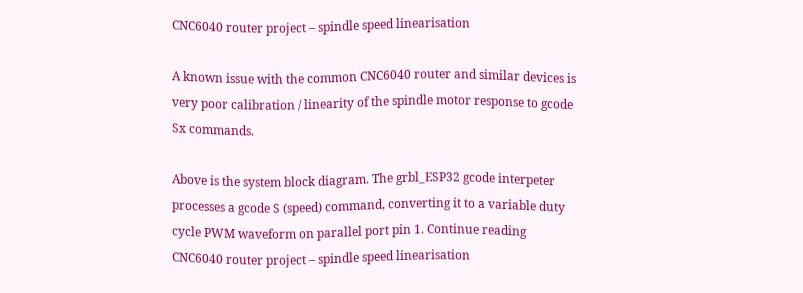CNC6040 router project – spindle speed linearisation

A known issue with the common CNC6040 router and similar devices is very poor calibration / linearity of the spindle motor response to gcode Sx commands.

Above is the system block diagram. The grbl_ESP32 gcode interpeter processes a gcode S (speed) command, converting it to a variable duty cycle PWM waveform on parallel port pin 1. Continue reading CNC6040 router project – spindle speed linearisation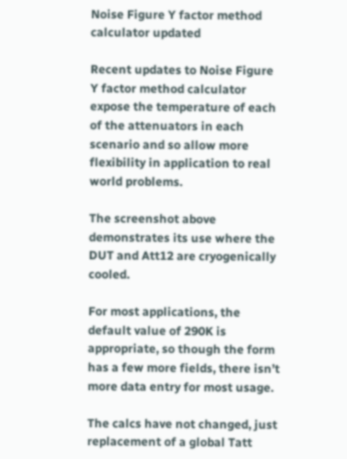Noise Figure Y factor method calculator updated

Recent updates to Noise Figure Y factor method calculator expose the temperature of each of the attenuators in each scenario and so allow more flexibility in application to real world problems.

The screenshot above demonstrates its use where the DUT and Att12 are cryogenically cooled.

For most applications, the default value of 290K is appropriate, so though the form has a few more fields, there isn’t more data entry for most usage.

The calcs have not changed, just replacement of a global Tatt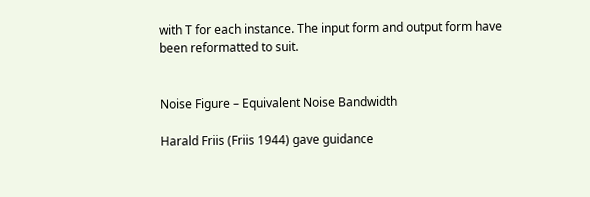with T for each instance. The input form and output form have been reformatted to suit.


Noise Figure – Equivalent Noise Bandwidth

Harald Friis (Friis 1944) gave guidance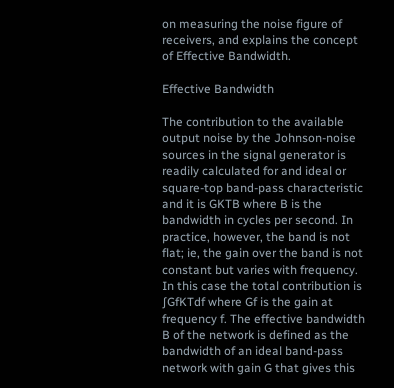on measuring the noise figure of receivers, and explains the concept of Effective Bandwidth.

Effective Bandwidth

The contribution to the available output noise by the Johnson-noise sources in the signal generator is readily calculated for and ideal or square-top band-pass characteristic and it is GKTB where B is the bandwidth in cycles per second. In practice, however, the band is not flat; ie, the gain over the band is not constant but varies with frequency. In this case the total contribution is ∫GfKTdf where Gf is the gain at frequency f. The effective bandwidth B of the network is defined as the bandwidth of an ideal band-pass network with gain G that gives this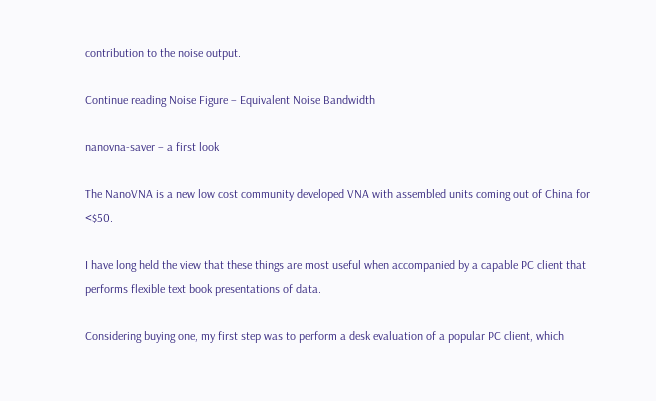contribution to the noise output.

Continue reading Noise Figure – Equivalent Noise Bandwidth

nanovna-saver – a first look

The NanoVNA is a new low cost community developed VNA with assembled units coming out of China for <$50.

I have long held the view that these things are most useful when accompanied by a capable PC client that performs flexible text book presentations of data.

Considering buying one, my first step was to perform a desk evaluation of a popular PC client, which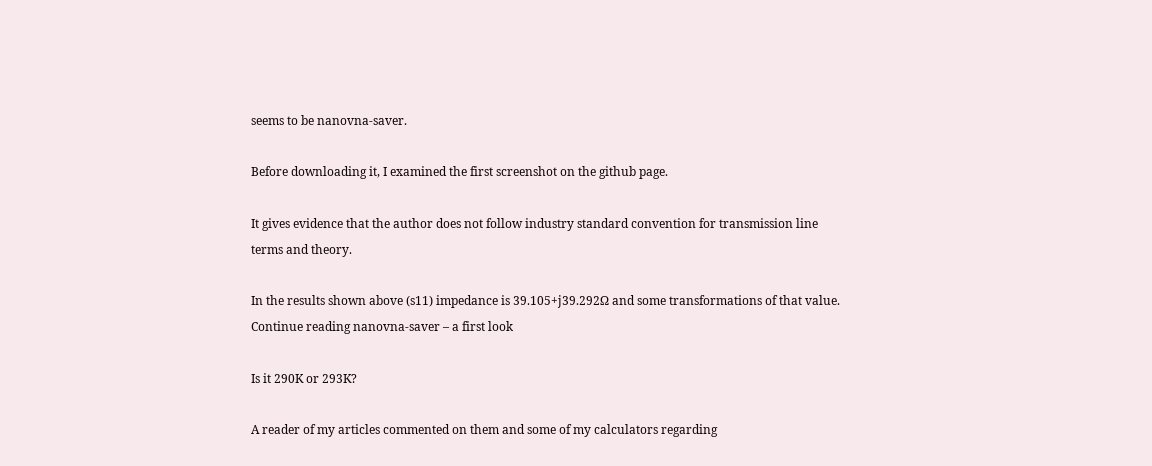seems to be nanovna-saver.

Before downloading it, I examined the first screenshot on the github page.

It gives evidence that the author does not follow industry standard convention for transmission line terms and theory.

In the results shown above (s11) impedance is 39.105+j39.292Ω and some transformations of that value. Continue reading nanovna-saver – a first look

Is it 290K or 293K?

A reader of my articles commented on them and some of my calculators regarding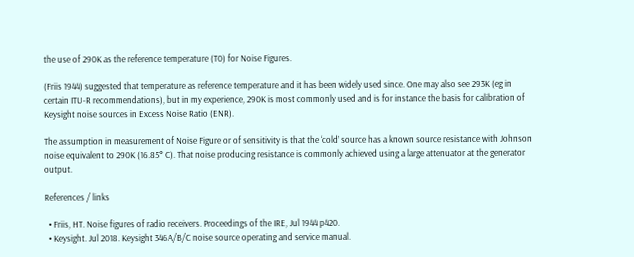the use of 290K as the reference temperature (T0) for Noise Figures.

(Friis 1944) suggested that temperature as reference temperature and it has been widely used since. One may also see 293K (eg in certain ITU-R recommendations), but in my experience, 290K is most commonly used and is for instance the basis for calibration of Keysight noise sources in Excess Noise Ratio (ENR).

The assumption in measurement of Noise Figure or of sensitivity is that the ‘cold’ source has a known source resistance with Johnson noise equivalent to 290K (16.85° C). That noise producing resistance is commonly achieved using a large attenuator at the generator output.

References / links

  • Friis, HT. Noise figures of radio receivers. Proceedings of the IRE, Jul 1944 p420.
  • Keysight. Jul 2018. Keysight 346A/B/C noise source operating and service manual.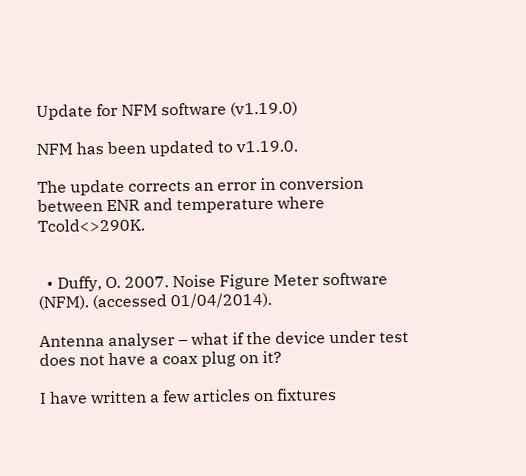Update for NFM software (v1.19.0)

NFM has been updated to v1.19.0.

The update corrects an error in conversion between ENR and temperature where Tcold<>290K.


  • Duffy, O. 2007. Noise Figure Meter software (NFM). (accessed 01/04/2014).

Antenna analyser – what if the device under test does not have a coax plug on it?

I have written a few articles on fixtures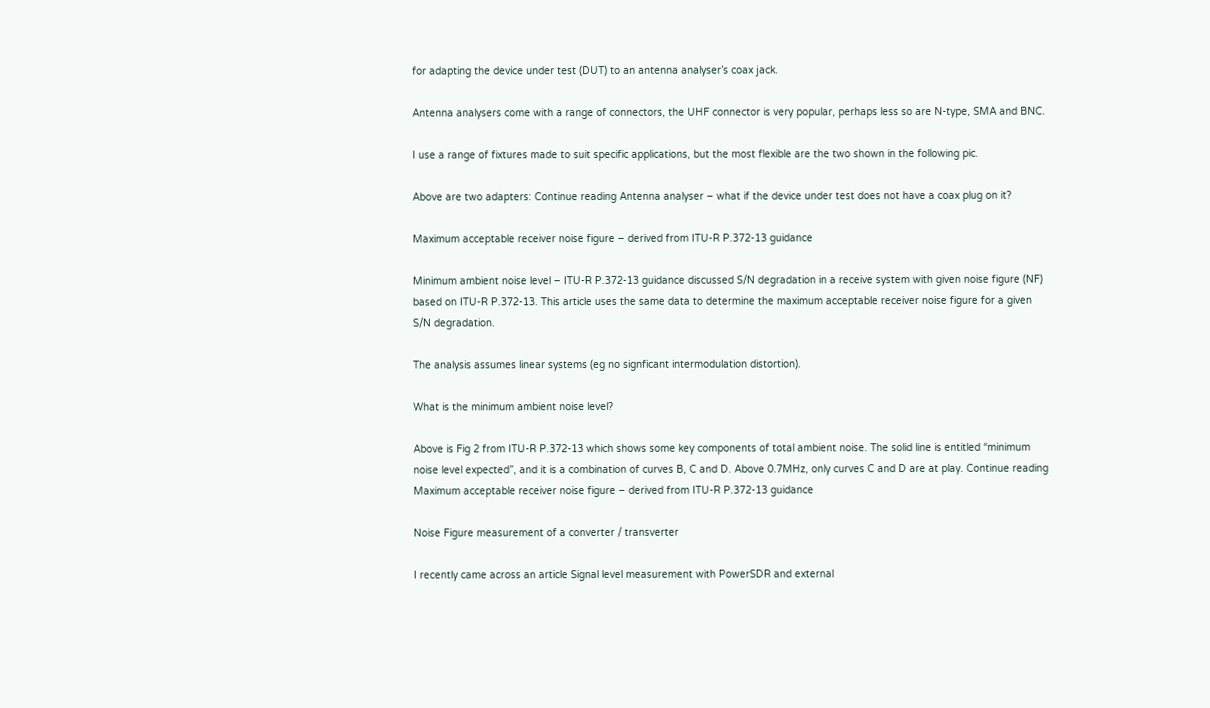for adapting the device under test (DUT) to an antenna analyser’s coax jack.

Antenna analysers come with a range of connectors, the UHF connector is very popular, perhaps less so are N-type, SMA and BNC.

I use a range of fixtures made to suit specific applications, but the most flexible are the two shown in the following pic.

Above are two adapters: Continue reading Antenna analyser – what if the device under test does not have a coax plug on it?

Maximum acceptable receiver noise figure – derived from ITU-R P.372-13 guidance

Minimum ambient noise level – ITU-R P.372-13 guidance discussed S/N degradation in a receive system with given noise figure (NF) based on ITU-R P.372-13. This article uses the same data to determine the maximum acceptable receiver noise figure for a given S/N degradation.

The analysis assumes linear systems (eg no signficant intermodulation distortion).

What is the minimum ambient noise level?

Above is Fig 2 from ITU-R P.372-13 which shows some key components of total ambient noise. The solid line is entitled “minimum noise level expected”, and it is a combination of curves B, C and D. Above 0.7MHz, only curves C and D are at play. Continue reading Maximum acceptable receiver noise figure – derived from ITU-R P.372-13 guidance

Noise Figure measurement of a converter / transverter

I recently came across an article Signal level measurement with PowerSDR and external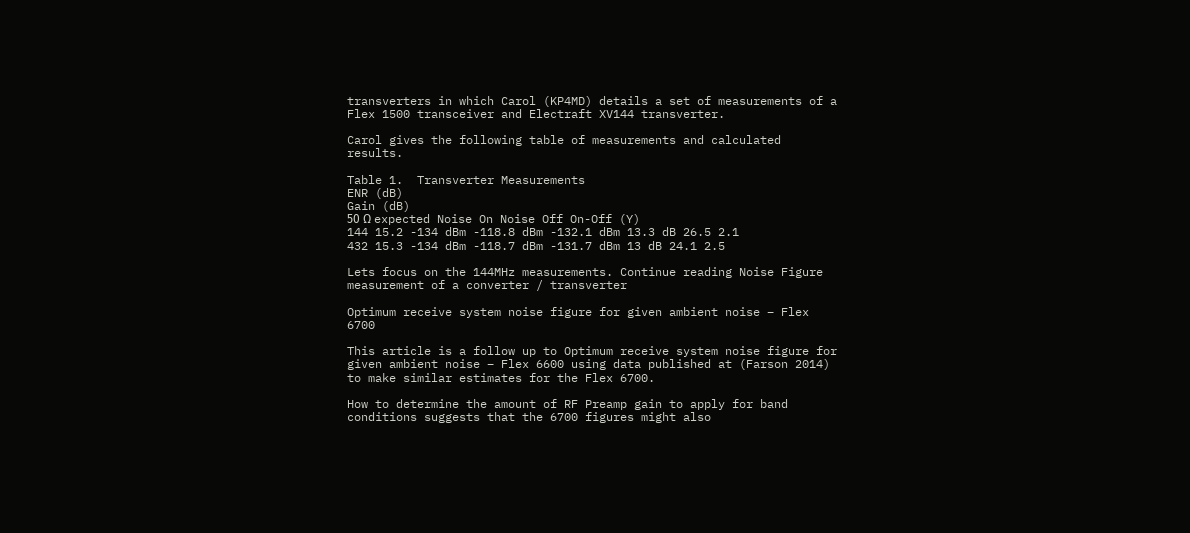transverters in which Carol (KP4MD) details a set of measurements of a Flex 1500 transceiver and Electraft XV144 transverter.

Carol gives the following table of measurements and calculated results.

Table 1.  Transverter Measurements
ENR (dB)
Gain (dB)
50 Ω expected Noise On Noise Off On-Off (Y)
144 15.2 -134 dBm -118.8 dBm -132.1 dBm 13.3 dB 26.5 2.1
432 15.3 -134 dBm -118.7 dBm -131.7 dBm 13 dB 24.1 2.5

Lets focus on the 144MHz measurements. Continue reading Noise Figure measurement of a converter / transverter

Optimum receive system noise figure for given ambient noise – Flex 6700

This article is a follow up to Optimum receive system noise figure for given ambient noise – Flex 6600 using data published at (Farson 2014) to make similar estimates for the Flex 6700.

How to determine the amount of RF Preamp gain to apply for band conditions suggests that the 6700 figures might also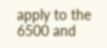apply to the 6500 and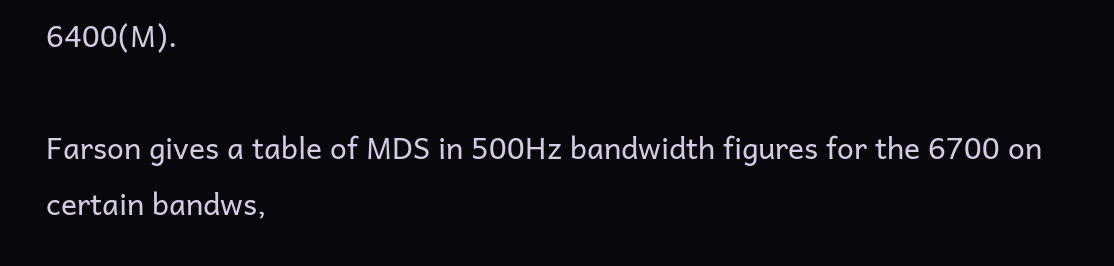6400(M).

Farson gives a table of MDS in 500Hz bandwidth figures for the 6700 on certain bandws,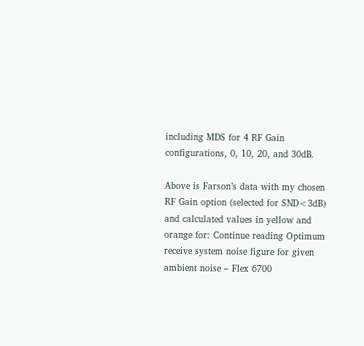including MDS for 4 RF Gain configurations, 0, 10, 20, and 30dB.

Above is Farson’s data with my chosen RF Gain option (selected for SND<3dB) and calculated values in yellow and orange for: Continue reading Optimum receive system noise figure for given ambient noise – Flex 6700